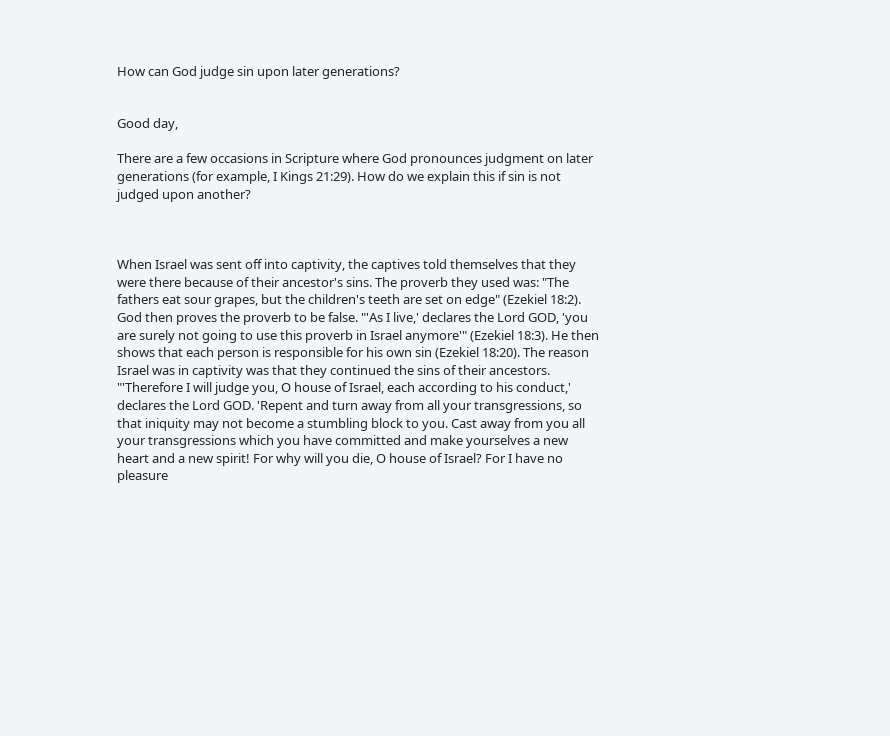How can God judge sin upon later generations?


Good day,

There are a few occasions in Scripture where God pronounces judgment on later generations (for example, I Kings 21:29). How do we explain this if sin is not judged upon another?



When Israel was sent off into captivity, the captives told themselves that they were there because of their ancestor's sins. The proverb they used was: "The fathers eat sour grapes, but the children's teeth are set on edge" (Ezekiel 18:2). God then proves the proverb to be false. "'As I live,' declares the Lord GOD, 'you are surely not going to use this proverb in Israel anymore'" (Ezekiel 18:3). He then shows that each person is responsible for his own sin (Ezekiel 18:20). The reason Israel was in captivity was that they continued the sins of their ancestors. "'Therefore I will judge you, O house of Israel, each according to his conduct,' declares the Lord GOD. 'Repent and turn away from all your transgressions, so that iniquity may not become a stumbling block to you. Cast away from you all your transgressions which you have committed and make yourselves a new heart and a new spirit! For why will you die, O house of Israel? For I have no pleasure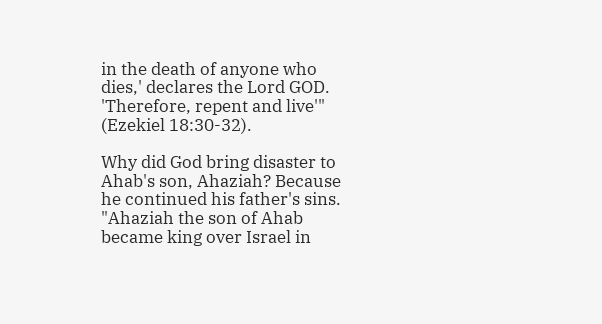in the death of anyone who dies,' declares the Lord GOD. 'Therefore, repent and live'" (Ezekiel 18:30-32).

Why did God bring disaster to Ahab's son, Ahaziah? Because he continued his father's sins. "Ahaziah the son of Ahab became king over Israel in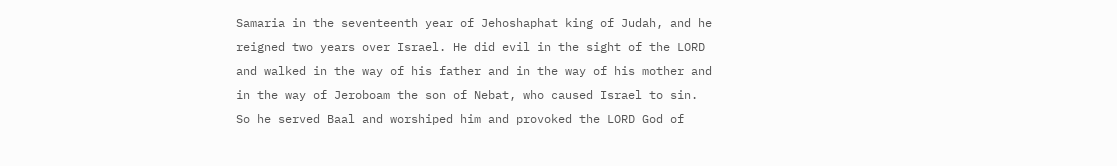Samaria in the seventeenth year of Jehoshaphat king of Judah, and he reigned two years over Israel. He did evil in the sight of the LORD and walked in the way of his father and in the way of his mother and in the way of Jeroboam the son of Nebat, who caused Israel to sin. So he served Baal and worshiped him and provoked the LORD God of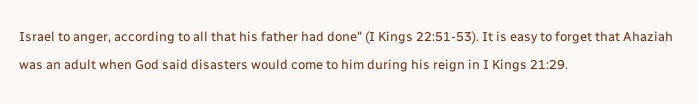Israel to anger, according to all that his father had done" (I Kings 22:51-53). It is easy to forget that Ahaziah was an adult when God said disasters would come to him during his reign in I Kings 21:29.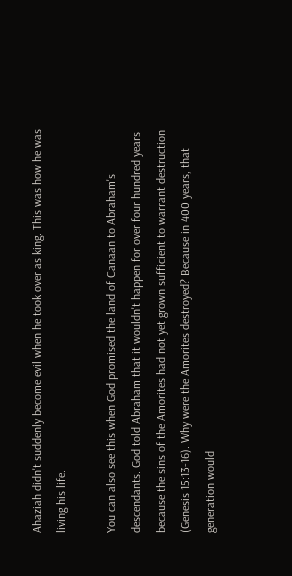Ahaziah didn't suddenly become evil when he took over as king. This was how he was living his life.

You can also see this when God promised the land of Canaan to Abraham's descendants. God told Abraham that it wouldn't happen for over four hundred years because the sins of the Amorites had not yet grown sufficient to warrant destruction (Genesis 15:13-16). Why were the Amorites destroyed? Because in 400 years, that generation would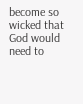become so wicked that God would need to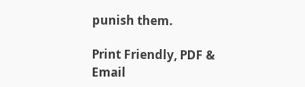punish them.

Print Friendly, PDF & Email